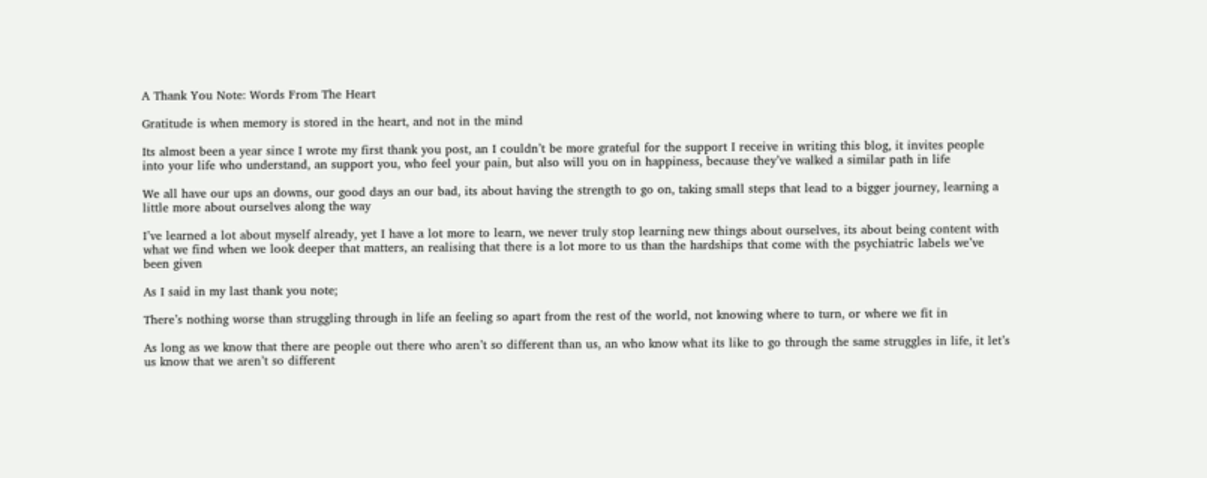A Thank You Note: Words From The Heart

Gratitude is when memory is stored in the heart, and not in the mind

Its almost been a year since I wrote my first thank you post, an I couldn’t be more grateful for the support I receive in writing this blog, it invites people into your life who understand, an support you, who feel your pain, but also will you on in happiness, because they’ve walked a similar path in life

We all have our ups an downs, our good days an our bad, its about having the strength to go on, taking small steps that lead to a bigger journey, learning a little more about ourselves along the way

I’ve learned a lot about myself already, yet I have a lot more to learn, we never truly stop learning new things about ourselves, its about being content with what we find when we look deeper that matters, an realising that there is a lot more to us than the hardships that come with the psychiatric labels we’ve been given

As I said in my last thank you note;

There’s nothing worse than struggling through in life an feeling so apart from the rest of the world, not knowing where to turn, or where we fit in

As long as we know that there are people out there who aren’t so different than us, an who know what its like to go through the same struggles in life, it let’s us know that we aren’t so different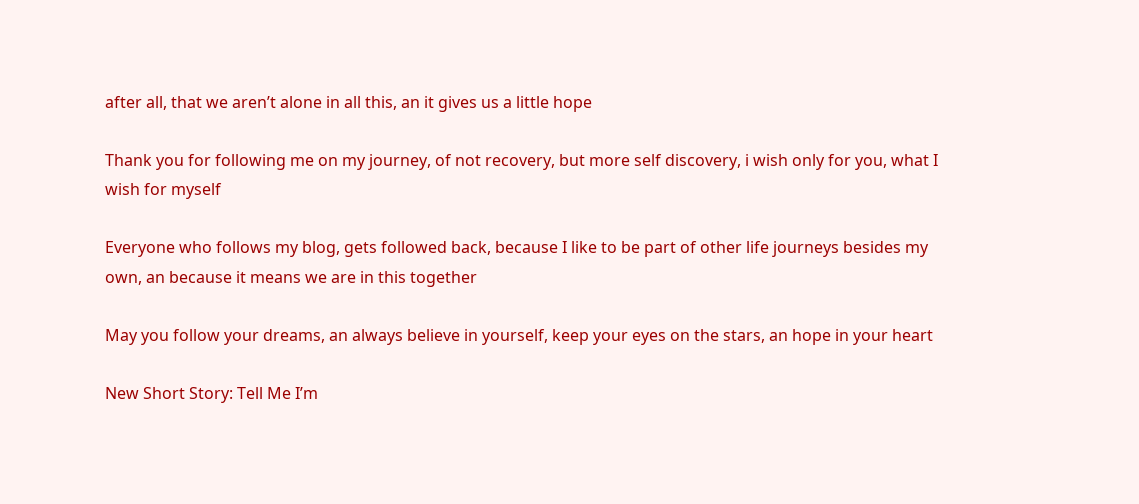after all, that we aren’t alone in all this, an it gives us a little hope

Thank you for following me on my journey, of not recovery, but more self discovery, i wish only for you, what I wish for myself

Everyone who follows my blog, gets followed back, because I like to be part of other life journeys besides my own, an because it means we are in this together

May you follow your dreams, an always believe in yourself, keep your eyes on the stars, an hope in your heart

New Short Story: Tell Me I’m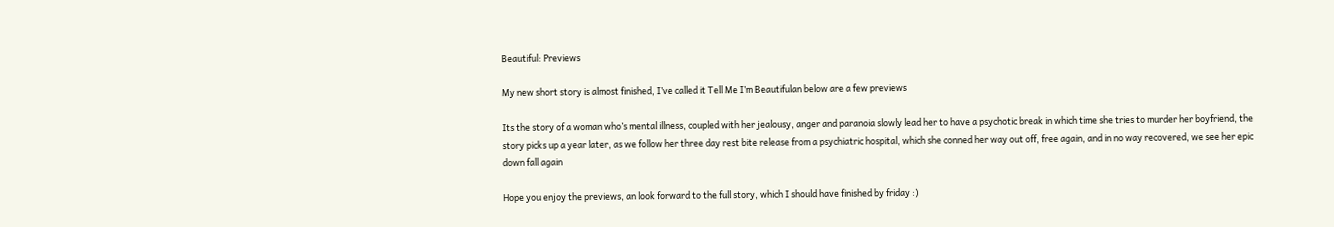Beautiful: Previews

My new short story is almost finished, I’ve called it Tell Me I’m Beautifulan below are a few previews

Its the story of a woman who’s mental illness, coupled with her jealousy, anger and paranoia slowly lead her to have a psychotic break in which time she tries to murder her boyfriend, the story picks up a year later, as we follow her three day rest bite release from a psychiatric hospital, which she conned her way out off, free again, and in no way recovered, we see her epic down fall again

Hope you enjoy the previews, an look forward to the full story, which I should have finished by friday :)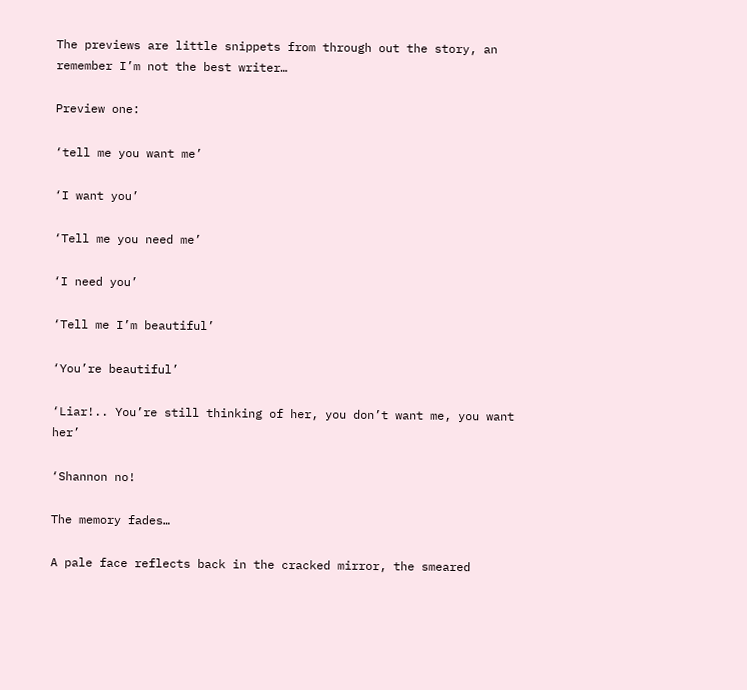The previews are little snippets from through out the story, an remember I’m not the best writer…

Preview one:

‘tell me you want me’

‘I want you’

‘Tell me you need me’

‘I need you’

‘Tell me I’m beautiful’

‘You’re beautiful’

‘Liar!.. You’re still thinking of her, you don’t want me, you want her’

‘Shannon no!

The memory fades…

A pale face reflects back in the cracked mirror, the smeared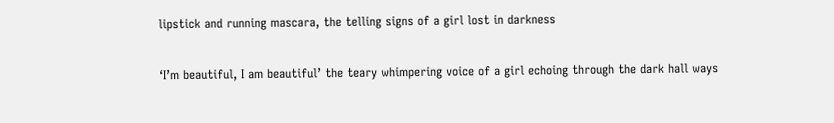lipstick and running mascara, the telling signs of a girl lost in darkness

‘I’m beautiful, I am beautiful’ the teary whimpering voice of a girl echoing through the dark hall ways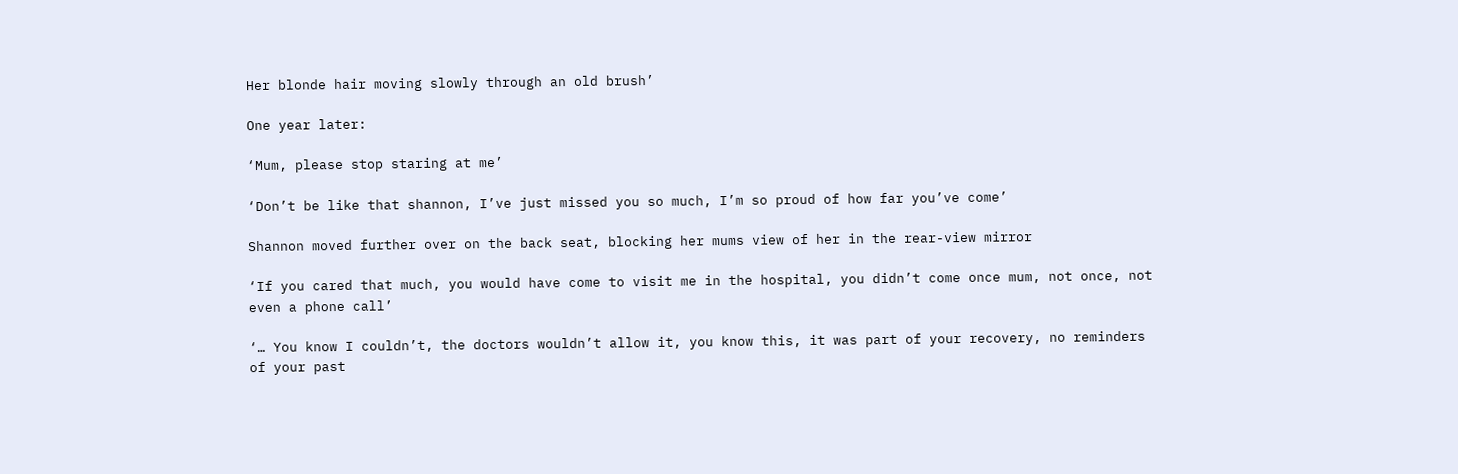Her blonde hair moving slowly through an old brush’

One year later:

‘Mum, please stop staring at me’

‘Don’t be like that shannon, I’ve just missed you so much, I’m so proud of how far you’ve come’

Shannon moved further over on the back seat, blocking her mums view of her in the rear-view mirror

‘If you cared that much, you would have come to visit me in the hospital, you didn’t come once mum, not once, not even a phone call’

‘… You know I couldn’t, the doctors wouldn’t allow it, you know this, it was part of your recovery, no reminders of your past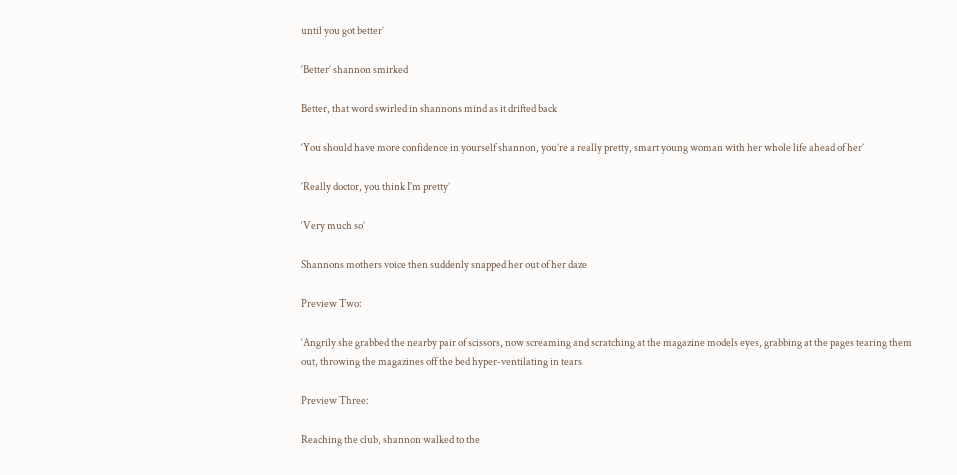until you got better’

‘Better’ shannon smirked

Better, that word swirled in shannons mind as it drifted back

‘You should have more confidence in yourself shannon, you’re a really pretty, smart young woman with her whole life ahead of her’

‘Really doctor, you think I’m pretty’

‘Very much so’

Shannons mothers voice then suddenly snapped her out of her daze

Preview Two:

‘Angrily she grabbed the nearby pair of scissors, now screaming and scratching at the magazine models eyes, grabbing at the pages tearing them out, throwing the magazines off the bed hyper-ventilating in tears

Preview Three:

Reaching the club, shannon walked to the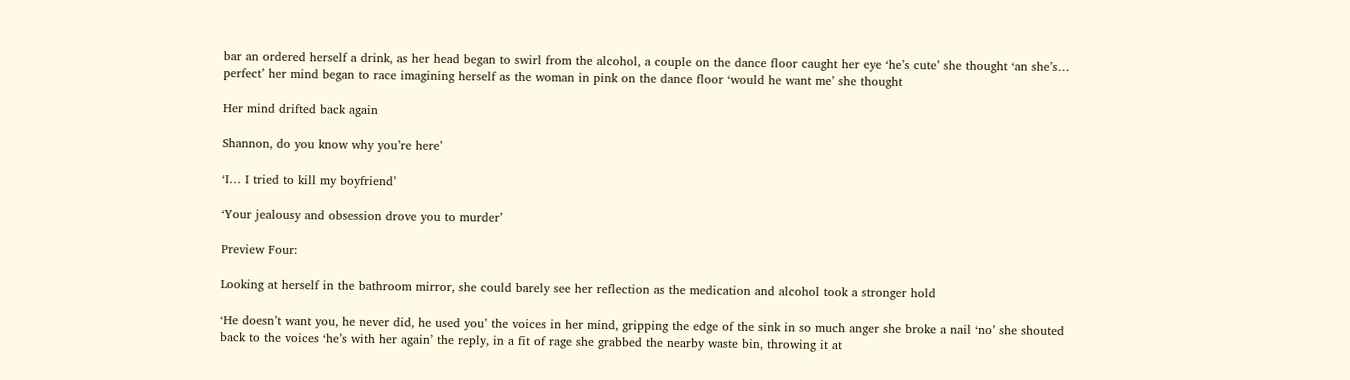bar an ordered herself a drink, as her head began to swirl from the alcohol, a couple on the dance floor caught her eye ‘he’s cute’ she thought ‘an she’s… perfect’ her mind began to race imagining herself as the woman in pink on the dance floor ‘would he want me’ she thought

Her mind drifted back again

Shannon, do you know why you’re here’

‘I… I tried to kill my boyfriend’

‘Your jealousy and obsession drove you to murder’

Preview Four:

Looking at herself in the bathroom mirror, she could barely see her reflection as the medication and alcohol took a stronger hold

‘He doesn’t want you, he never did, he used you’ the voices in her mind, gripping the edge of the sink in so much anger she broke a nail ‘no’ she shouted back to the voices ‘he’s with her again’ the reply, in a fit of rage she grabbed the nearby waste bin, throwing it at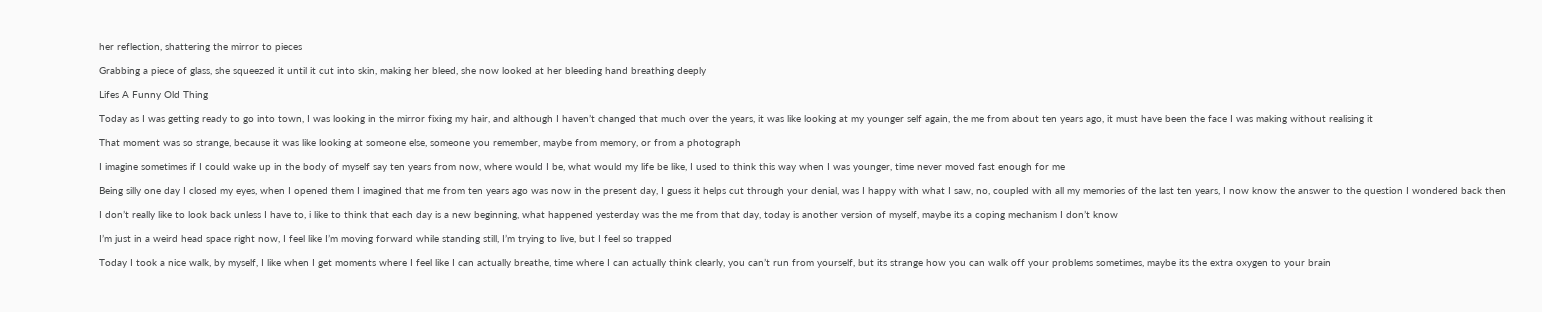her reflection, shattering the mirror to pieces

Grabbing a piece of glass, she squeezed it until it cut into skin, making her bleed, she now looked at her bleeding hand breathing deeply

Lifes A Funny Old Thing

Today as I was getting ready to go into town, I was looking in the mirror fixing my hair, and although I haven’t changed that much over the years, it was like looking at my younger self again, the me from about ten years ago, it must have been the face I was making without realising it

That moment was so strange, because it was like looking at someone else, someone you remember, maybe from memory, or from a photograph

I imagine sometimes if I could wake up in the body of myself say ten years from now, where would I be, what would my life be like, I used to think this way when I was younger, time never moved fast enough for me

Being silly one day I closed my eyes, when I opened them I imagined that me from ten years ago was now in the present day, I guess it helps cut through your denial, was I happy with what I saw, no, coupled with all my memories of the last ten years, I now know the answer to the question I wondered back then

I don’t really like to look back unless I have to, i like to think that each day is a new beginning, what happened yesterday was the me from that day, today is another version of myself, maybe its a coping mechanism I don’t know

I’m just in a weird head space right now, I feel like I’m moving forward while standing still, I’m trying to live, but I feel so trapped

Today I took a nice walk, by myself, I like when I get moments where I feel like I can actually breathe, time where I can actually think clearly, you can’t run from yourself, but its strange how you can walk off your problems sometimes, maybe its the extra oxygen to your brain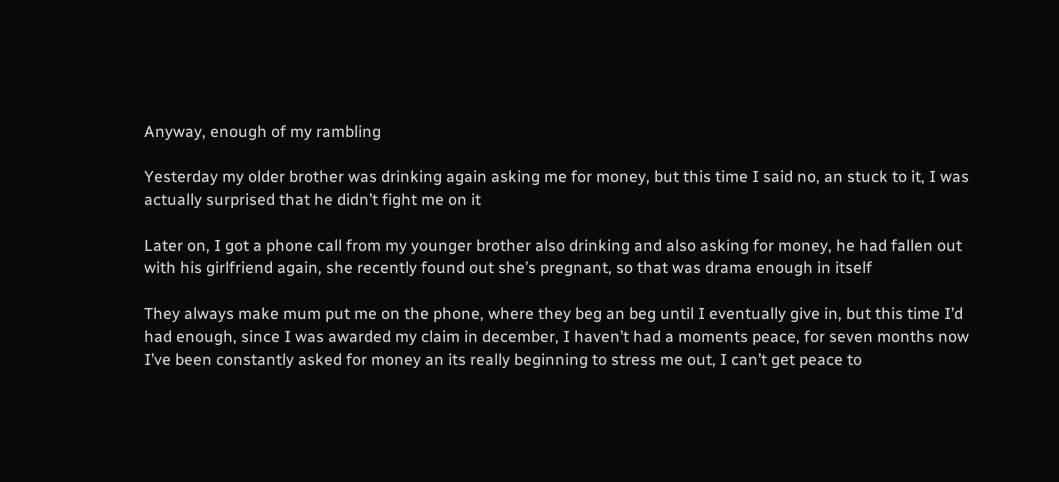Anyway, enough of my rambling

Yesterday my older brother was drinking again asking me for money, but this time I said no, an stuck to it, I was actually surprised that he didn’t fight me on it

Later on, I got a phone call from my younger brother also drinking and also asking for money, he had fallen out with his girlfriend again, she recently found out she’s pregnant, so that was drama enough in itself

They always make mum put me on the phone, where they beg an beg until I eventually give in, but this time I’d had enough, since I was awarded my claim in december, I haven’t had a moments peace, for seven months now I’ve been constantly asked for money an its really beginning to stress me out, I can’t get peace to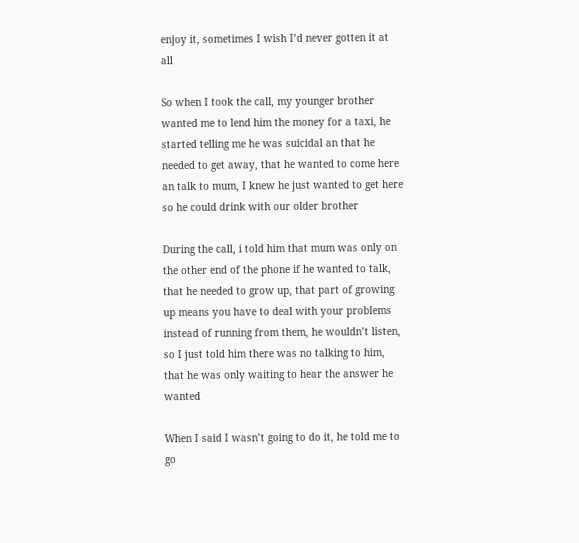enjoy it, sometimes I wish I’d never gotten it at all

So when I took the call, my younger brother wanted me to lend him the money for a taxi, he started telling me he was suicidal an that he needed to get away, that he wanted to come here an talk to mum, I knew he just wanted to get here so he could drink with our older brother

During the call, i told him that mum was only on the other end of the phone if he wanted to talk, that he needed to grow up, that part of growing up means you have to deal with your problems instead of running from them, he wouldn’t listen, so I just told him there was no talking to him, that he was only waiting to hear the answer he wanted

When I said I wasn’t going to do it, he told me to go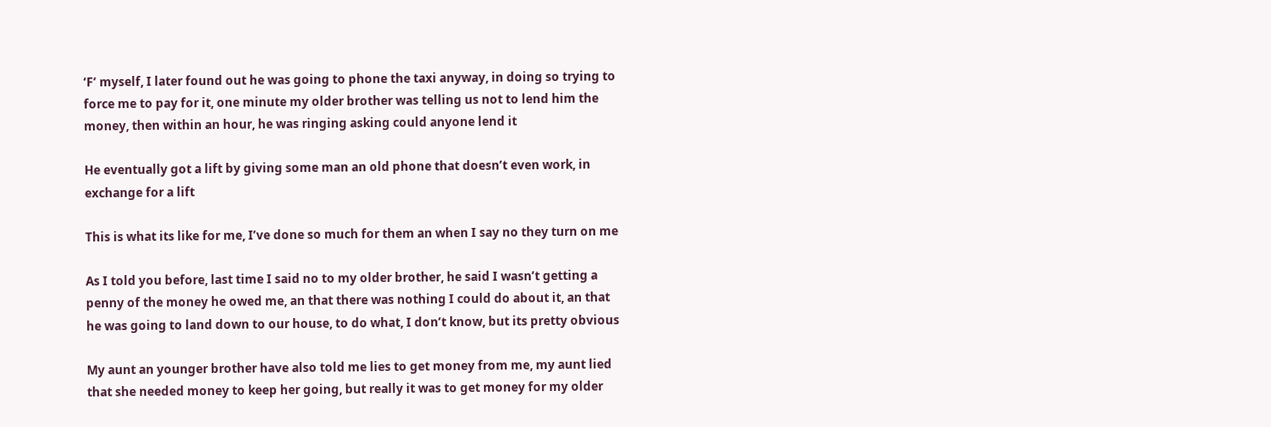‘F’ myself, I later found out he was going to phone the taxi anyway, in doing so trying to force me to pay for it, one minute my older brother was telling us not to lend him the money, then within an hour, he was ringing asking could anyone lend it

He eventually got a lift by giving some man an old phone that doesn’t even work, in exchange for a lift

This is what its like for me, I’ve done so much for them an when I say no they turn on me

As I told you before, last time I said no to my older brother, he said I wasn’t getting a penny of the money he owed me, an that there was nothing I could do about it, an that he was going to land down to our house, to do what, I don’t know, but its pretty obvious

My aunt an younger brother have also told me lies to get money from me, my aunt lied that she needed money to keep her going, but really it was to get money for my older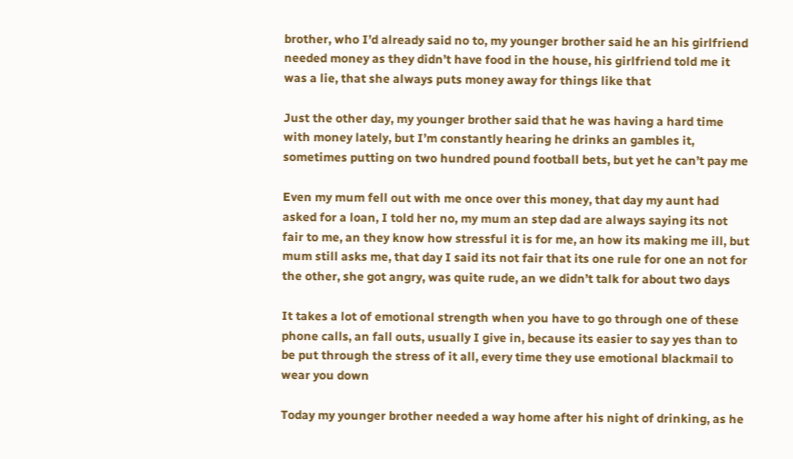brother, who I’d already said no to, my younger brother said he an his girlfriend needed money as they didn’t have food in the house, his girlfriend told me it was a lie, that she always puts money away for things like that

Just the other day, my younger brother said that he was having a hard time with money lately, but I’m constantly hearing he drinks an gambles it, sometimes putting on two hundred pound football bets, but yet he can’t pay me

Even my mum fell out with me once over this money, that day my aunt had asked for a loan, I told her no, my mum an step dad are always saying its not fair to me, an they know how stressful it is for me, an how its making me ill, but mum still asks me, that day I said its not fair that its one rule for one an not for the other, she got angry, was quite rude, an we didn’t talk for about two days

It takes a lot of emotional strength when you have to go through one of these phone calls, an fall outs, usually I give in, because its easier to say yes than to be put through the stress of it all, every time they use emotional blackmail to wear you down

Today my younger brother needed a way home after his night of drinking, as he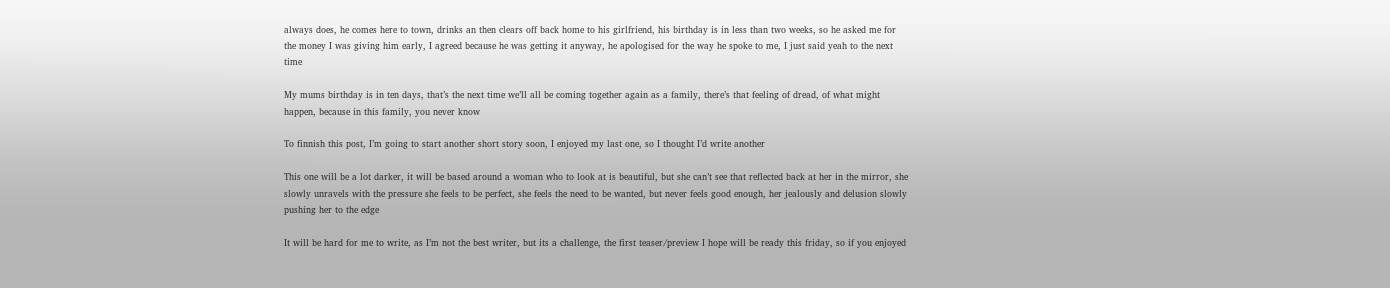always does, he comes here to town, drinks an then clears off back home to his girlfriend, his birthday is in less than two weeks, so he asked me for the money I was giving him early, I agreed because he was getting it anyway, he apologised for the way he spoke to me, I just said yeah to the next time

My mums birthday is in ten days, that’s the next time we’ll all be coming together again as a family, there’s that feeling of dread, of what might happen, because in this family, you never know

To finnish this post, I’m going to start another short story soon, I enjoyed my last one, so I thought I’d write another

This one will be a lot darker, it will be based around a woman who to look at is beautiful, but she can’t see that reflected back at her in the mirror, she slowly unravels with the pressure she feels to be perfect, she feels the need to be wanted, but never feels good enough, her jealously and delusion slowly pushing her to the edge

It will be hard for me to write, as I’m not the best writer, but its a challenge, the first teaser/preview I hope will be ready this friday, so if you enjoyed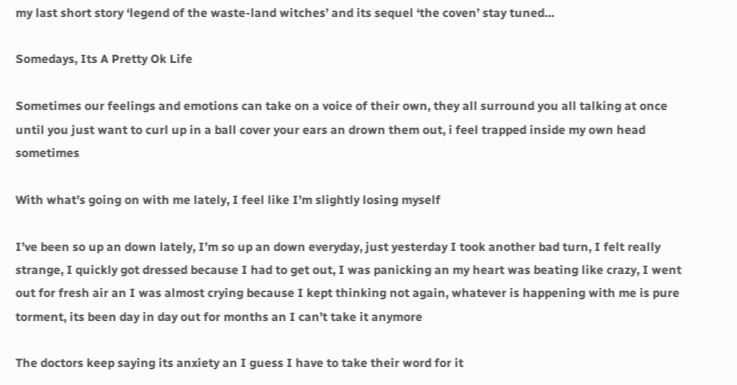my last short story ‘legend of the waste-land witches’ and its sequel ‘the coven’ stay tuned…

Somedays, Its A Pretty Ok Life

Sometimes our feelings and emotions can take on a voice of their own, they all surround you all talking at once until you just want to curl up in a ball cover your ears an drown them out, i feel trapped inside my own head sometimes

With what’s going on with me lately, I feel like I’m slightly losing myself

I’ve been so up an down lately, I’m so up an down everyday, just yesterday I took another bad turn, I felt really strange, I quickly got dressed because I had to get out, I was panicking an my heart was beating like crazy, I went out for fresh air an I was almost crying because I kept thinking not again, whatever is happening with me is pure torment, its been day in day out for months an I can’t take it anymore

The doctors keep saying its anxiety an I guess I have to take their word for it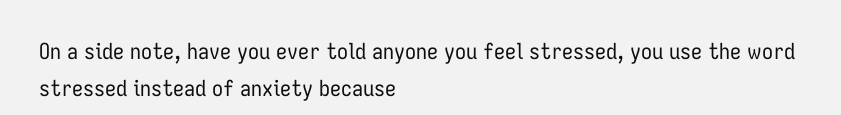On a side note, have you ever told anyone you feel stressed, you use the word stressed instead of anxiety because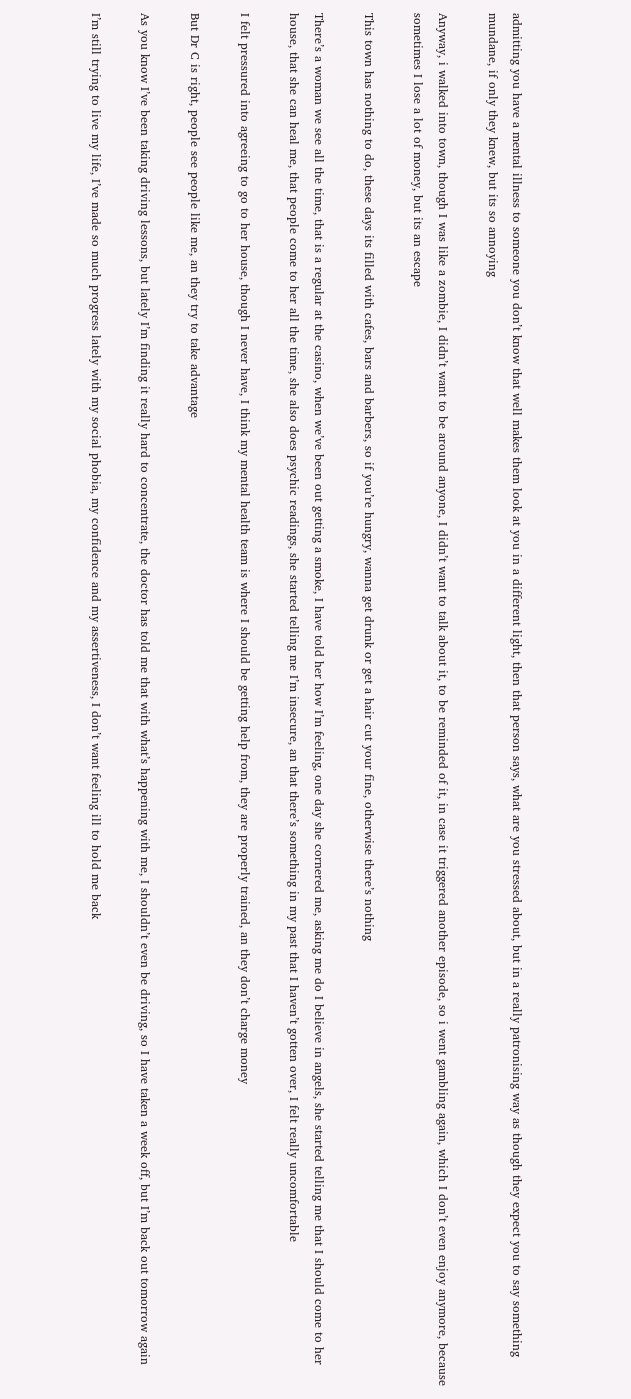admitting you have a mental illness to someone you don’t know that well makes them look at you in a different light, then that person says, what are you stressed about, but in a really patronising way as though they expect you to say something mundane, if only they knew, but its so annoying

Anyway, i walked into town, though I was like a zombie, I didn’t want to be around anyone, I didn’t want to talk about it, to be reminded of it, in case it triggered another episode, so i went gambling again, which I don’t even enjoy anymore, because sometimes I lose a lot of money, but its an escape

This town has nothing to do, these days its filled with cafes, bars and barbers, so if you’re hungry, wanna get drunk or get a hair cut your fine, otherwise there’s nothing

There’s a woman we see all the time, that is a regular at the casino, when we’ve been out getting a smoke, I have told her how I’m feeling, one day she cornered me, asking me do I believe in angels, she started telling me that I should come to her house, that she can heal me, that people come to her all the time, she also does psychic readings, she started telling me I’m insecure, an that there’s something in my past that I haven’t gotten over, I felt really uncomfortable

I felt pressured into agreeing to go to her house, though I never have, I think my mental health team is where I should be getting help from, they are properly trained, an they don’t charge money

But Dr C is right, people see people like me, an they try to take advantage

As you know I’ve been taking driving lessons, but lately I’m finding it really hard to concentrate, the doctor has told me that with what’s happening with me, I shouldn’t even be driving, so I have taken a week off, but I’m back out tomorrow again

I’m still trying to live my life, I’ve made so much progress lately with my social phobia, my confidence and my assertiveness, I don’t want feeling ill to hold me back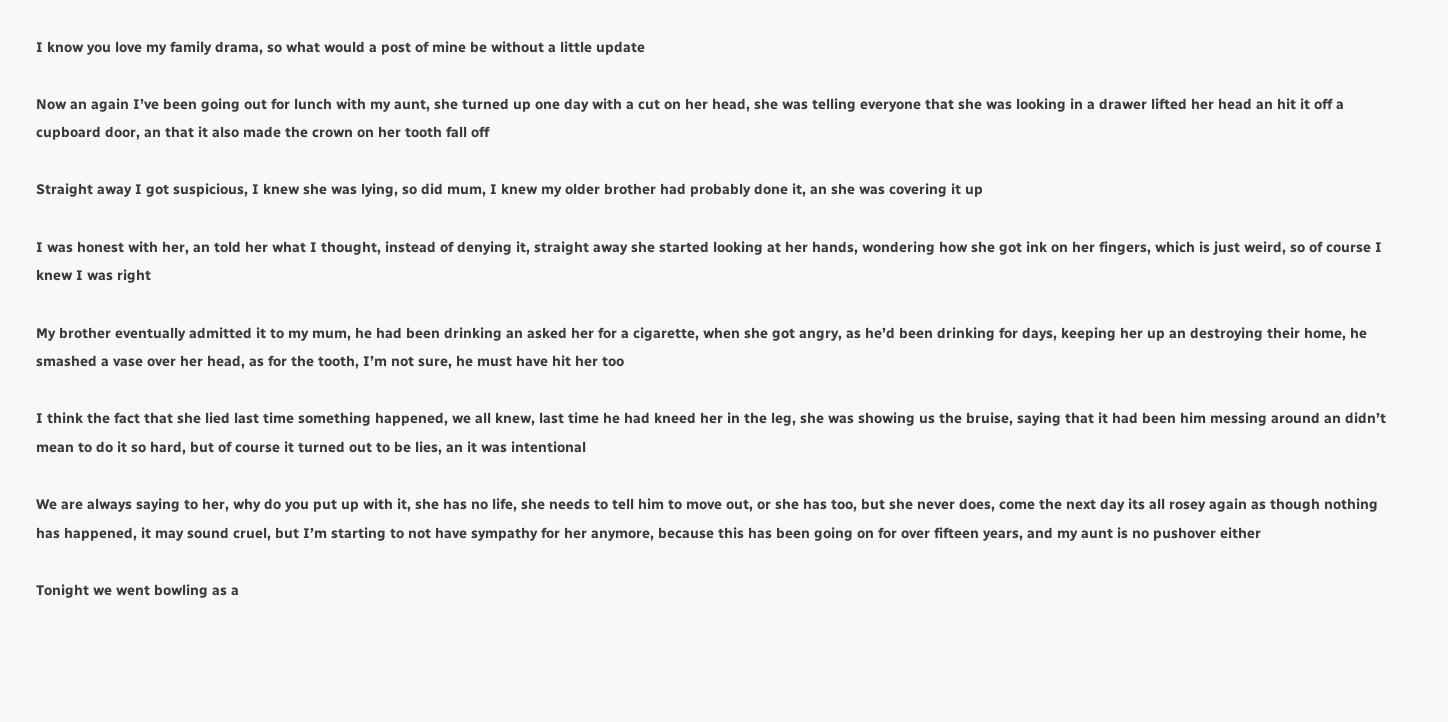I know you love my family drama, so what would a post of mine be without a little update

Now an again I’ve been going out for lunch with my aunt, she turned up one day with a cut on her head, she was telling everyone that she was looking in a drawer lifted her head an hit it off a cupboard door, an that it also made the crown on her tooth fall off

Straight away I got suspicious, I knew she was lying, so did mum, I knew my older brother had probably done it, an she was covering it up

I was honest with her, an told her what I thought, instead of denying it, straight away she started looking at her hands, wondering how she got ink on her fingers, which is just weird, so of course I knew I was right

My brother eventually admitted it to my mum, he had been drinking an asked her for a cigarette, when she got angry, as he’d been drinking for days, keeping her up an destroying their home, he smashed a vase over her head, as for the tooth, I’m not sure, he must have hit her too

I think the fact that she lied last time something happened, we all knew, last time he had kneed her in the leg, she was showing us the bruise, saying that it had been him messing around an didn’t mean to do it so hard, but of course it turned out to be lies, an it was intentional

We are always saying to her, why do you put up with it, she has no life, she needs to tell him to move out, or she has too, but she never does, come the next day its all rosey again as though nothing has happened, it may sound cruel, but I’m starting to not have sympathy for her anymore, because this has been going on for over fifteen years, and my aunt is no pushover either

Tonight we went bowling as a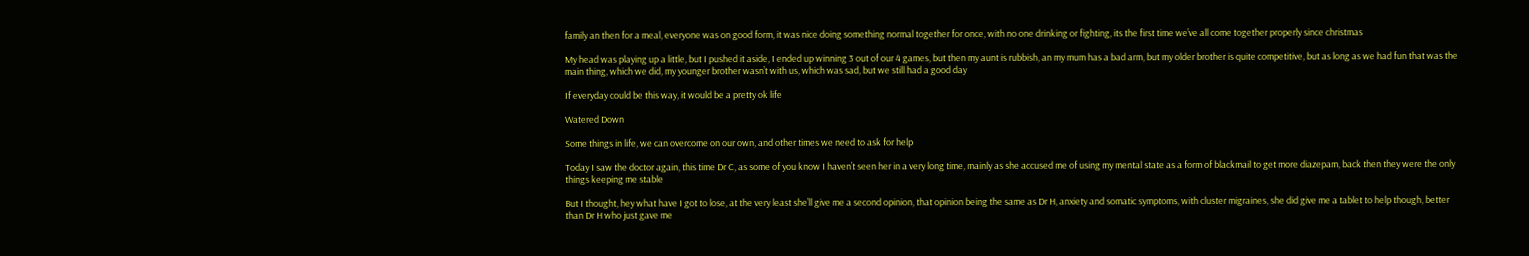family an then for a meal, everyone was on good form, it was nice doing something normal together for once, with no one drinking or fighting, its the first time we’ve all come together properly since christmas

My head was playing up a little, but I pushed it aside, I ended up winning 3 out of our 4 games, but then my aunt is rubbish, an my mum has a bad arm, but my older brother is quite competitive, but as long as we had fun that was the main thing, which we did, my younger brother wasn’t with us, which was sad, but we still had a good day

If everyday could be this way, it would be a pretty ok life

Watered Down

Some things in life, we can overcome on our own, and other times we need to ask for help

Today I saw the doctor again, this time Dr C, as some of you know I haven’t seen her in a very long time, mainly as she accused me of using my mental state as a form of blackmail to get more diazepam, back then they were the only things keeping me stable

But I thought, hey what have I got to lose, at the very least she’ll give me a second opinion, that opinion being the same as Dr H, anxiety and somatic symptoms, with cluster migraines, she did give me a tablet to help though, better than Dr H who just gave me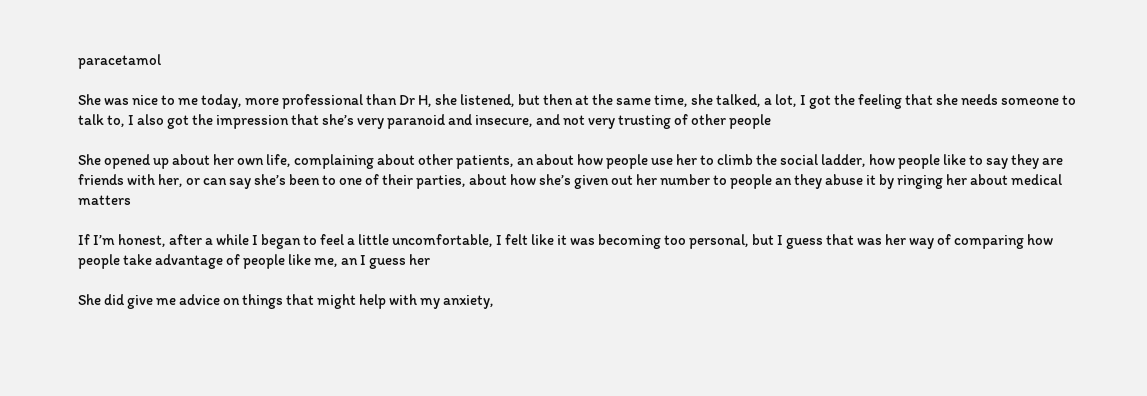paracetamol

She was nice to me today, more professional than Dr H, she listened, but then at the same time, she talked, a lot, I got the feeling that she needs someone to talk to, I also got the impression that she’s very paranoid and insecure, and not very trusting of other people

She opened up about her own life, complaining about other patients, an about how people use her to climb the social ladder, how people like to say they are friends with her, or can say she’s been to one of their parties, about how she’s given out her number to people an they abuse it by ringing her about medical matters

If I’m honest, after a while I began to feel a little uncomfortable, I felt like it was becoming too personal, but I guess that was her way of comparing how people take advantage of people like me, an I guess her

She did give me advice on things that might help with my anxiety,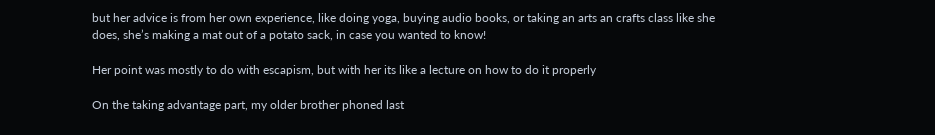but her advice is from her own experience, like doing yoga, buying audio books, or taking an arts an crafts class like she does, she’s making a mat out of a potato sack, in case you wanted to know!

Her point was mostly to do with escapism, but with her its like a lecture on how to do it properly

On the taking advantage part, my older brother phoned last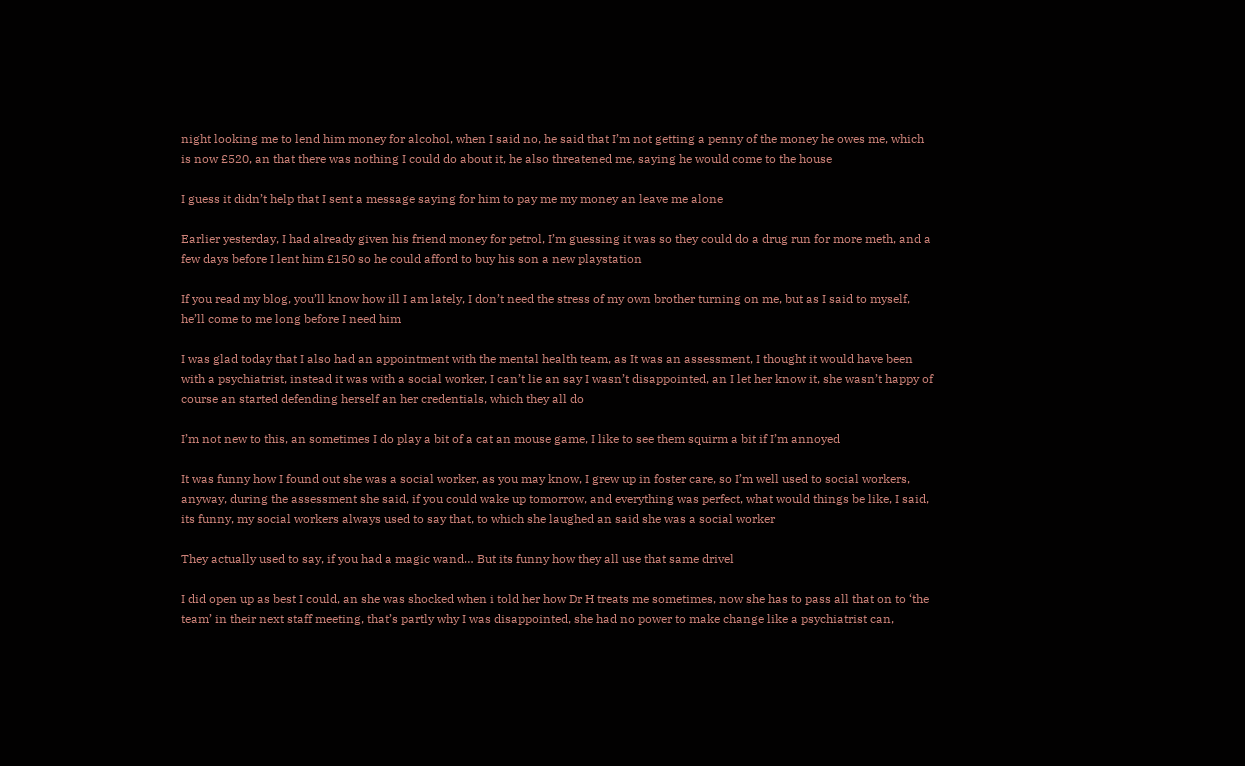night looking me to lend him money for alcohol, when I said no, he said that I’m not getting a penny of the money he owes me, which is now £520, an that there was nothing I could do about it, he also threatened me, saying he would come to the house

I guess it didn’t help that I sent a message saying for him to pay me my money an leave me alone

Earlier yesterday, I had already given his friend money for petrol, I’m guessing it was so they could do a drug run for more meth, and a few days before I lent him £150 so he could afford to buy his son a new playstation

If you read my blog, you’ll know how ill I am lately, I don’t need the stress of my own brother turning on me, but as I said to myself, he’ll come to me long before I need him

I was glad today that I also had an appointment with the mental health team, as It was an assessment, I thought it would have been with a psychiatrist, instead it was with a social worker, I can’t lie an say I wasn’t disappointed, an I let her know it, she wasn’t happy of course an started defending herself an her credentials, which they all do

I’m not new to this, an sometimes I do play a bit of a cat an mouse game, I like to see them squirm a bit if I’m annoyed

It was funny how I found out she was a social worker, as you may know, I grew up in foster care, so I’m well used to social workers, anyway, during the assessment she said, if you could wake up tomorrow, and everything was perfect, what would things be like, I said, its funny, my social workers always used to say that, to which she laughed an said she was a social worker

They actually used to say, if you had a magic wand… But its funny how they all use that same drivel

I did open up as best I could, an she was shocked when i told her how Dr H treats me sometimes, now she has to pass all that on to ‘the team’ in their next staff meeting, that’s partly why I was disappointed, she had no power to make change like a psychiatrist can,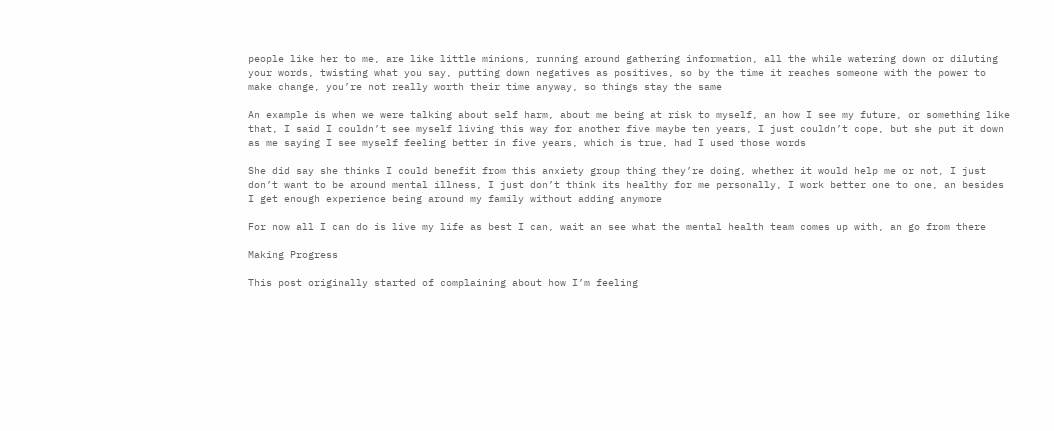people like her to me, are like little minions, running around gathering information, all the while watering down or diluting your words, twisting what you say, putting down negatives as positives, so by the time it reaches someone with the power to make change, you’re not really worth their time anyway, so things stay the same

An example is when we were talking about self harm, about me being at risk to myself, an how I see my future, or something like that, I said I couldn’t see myself living this way for another five maybe ten years, I just couldn’t cope, but she put it down as me saying I see myself feeling better in five years, which is true, had I used those words

She did say she thinks I could benefit from this anxiety group thing they’re doing, whether it would help me or not, I just don’t want to be around mental illness, I just don’t think its healthy for me personally, I work better one to one, an besides I get enough experience being around my family without adding anymore

For now all I can do is live my life as best I can, wait an see what the mental health team comes up with, an go from there

Making Progress

This post originally started of complaining about how I’m feeling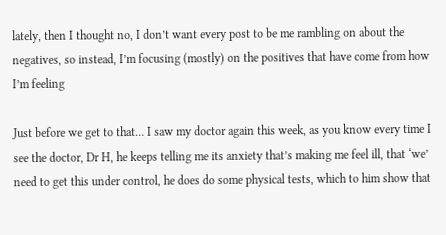lately, then I thought no, I don’t want every post to be me rambling on about the negatives, so instead, I’m focusing (mostly) on the positives that have come from how I’m feeling

Just before we get to that… I saw my doctor again this week, as you know every time I see the doctor, Dr H, he keeps telling me its anxiety that’s making me feel ill, that ‘we’ need to get this under control, he does do some physical tests, which to him show that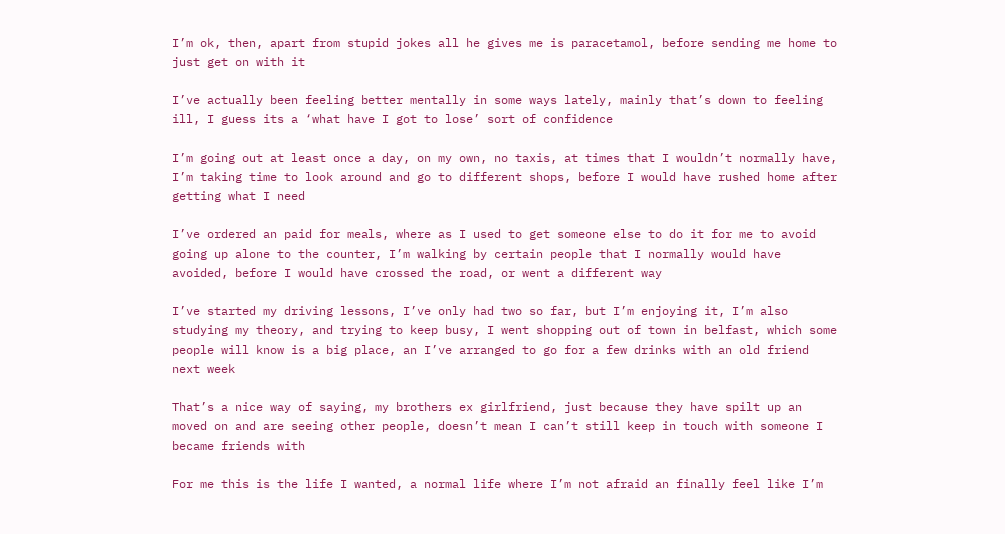I’m ok, then, apart from stupid jokes all he gives me is paracetamol, before sending me home to just get on with it

I’ve actually been feeling better mentally in some ways lately, mainly that’s down to feeling ill, I guess its a ‘what have I got to lose’ sort of confidence

I’m going out at least once a day, on my own, no taxis, at times that I wouldn’t normally have, I’m taking time to look around and go to different shops, before I would have rushed home after getting what I need

I’ve ordered an paid for meals, where as I used to get someone else to do it for me to avoid going up alone to the counter, I’m walking by certain people that I normally would have avoided, before I would have crossed the road, or went a different way

I’ve started my driving lessons, I’ve only had two so far, but I’m enjoying it, I’m also studying my theory, and trying to keep busy, I went shopping out of town in belfast, which some people will know is a big place, an I’ve arranged to go for a few drinks with an old friend next week

That’s a nice way of saying, my brothers ex girlfriend, just because they have spilt up an moved on and are seeing other people, doesn’t mean I can’t still keep in touch with someone I became friends with

For me this is the life I wanted, a normal life where I’m not afraid an finally feel like I’m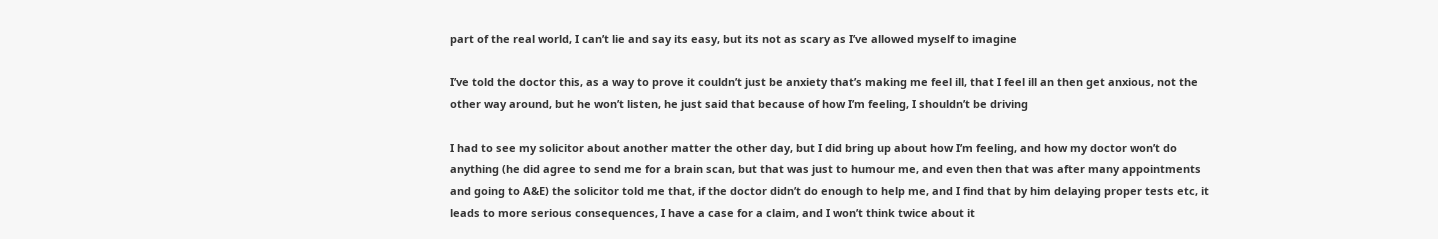part of the real world, I can’t lie and say its easy, but its not as scary as I’ve allowed myself to imagine

I’ve told the doctor this, as a way to prove it couldn’t just be anxiety that’s making me feel ill, that I feel ill an then get anxious, not the other way around, but he won’t listen, he just said that because of how I’m feeling, I shouldn’t be driving

I had to see my solicitor about another matter the other day, but I did bring up about how I’m feeling, and how my doctor won’t do anything (he did agree to send me for a brain scan, but that was just to humour me, and even then that was after many appointments and going to A&E) the solicitor told me that, if the doctor didn’t do enough to help me, and I find that by him delaying proper tests etc, it leads to more serious consequences, I have a case for a claim, and I won’t think twice about it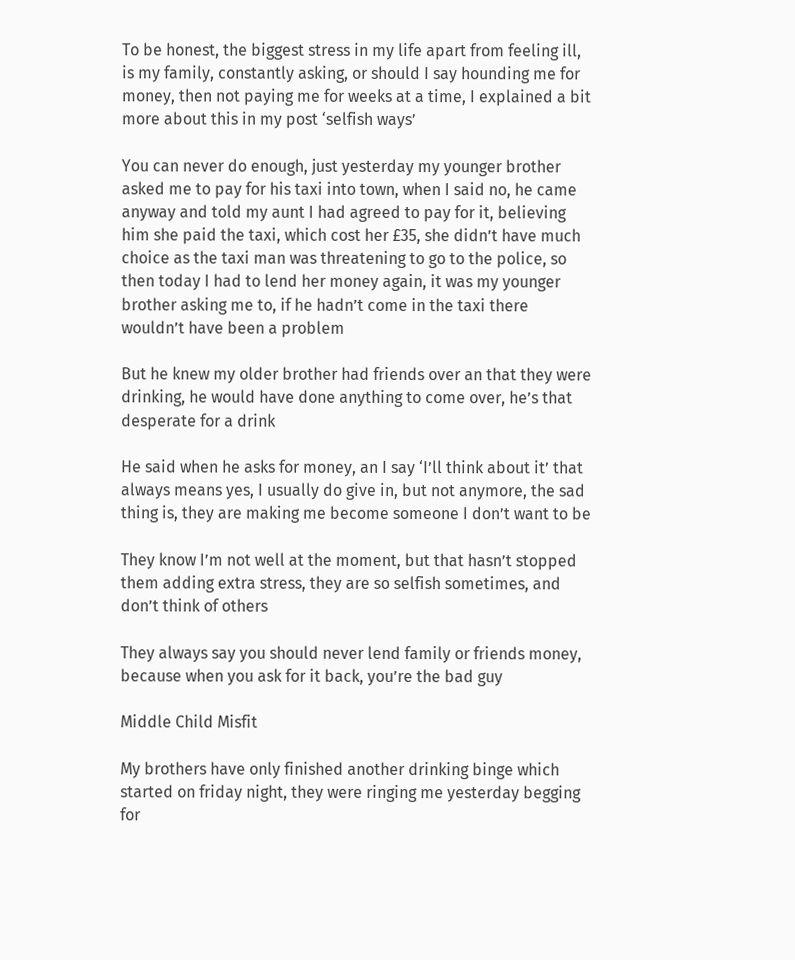To be honest, the biggest stress in my life apart from feeling ill, is my family, constantly asking, or should I say hounding me for money, then not paying me for weeks at a time, I explained a bit more about this in my post ‘selfish ways’

You can never do enough, just yesterday my younger brother asked me to pay for his taxi into town, when I said no, he came anyway and told my aunt I had agreed to pay for it, believing him she paid the taxi, which cost her £35, she didn’t have much choice as the taxi man was threatening to go to the police, so then today I had to lend her money again, it was my younger brother asking me to, if he hadn’t come in the taxi there wouldn’t have been a problem

But he knew my older brother had friends over an that they were drinking, he would have done anything to come over, he’s that desperate for a drink

He said when he asks for money, an I say ‘I’ll think about it’ that always means yes, I usually do give in, but not anymore, the sad thing is, they are making me become someone I don’t want to be

They know I’m not well at the moment, but that hasn’t stopped them adding extra stress, they are so selfish sometimes, and don’t think of others

They always say you should never lend family or friends money, because when you ask for it back, you’re the bad guy

Middle Child Misfit

My brothers have only finished another drinking binge which started on friday night, they were ringing me yesterday begging for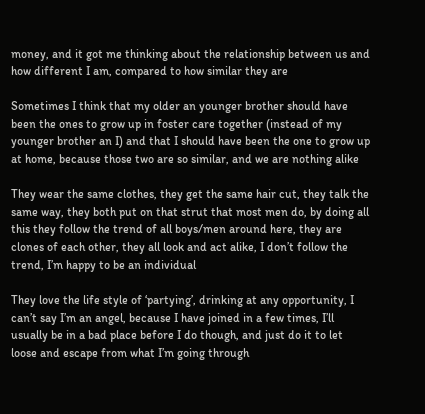money, and it got me thinking about the relationship between us and how different I am, compared to how similar they are

Sometimes I think that my older an younger brother should have been the ones to grow up in foster care together (instead of my younger brother an I) and that I should have been the one to grow up at home, because those two are so similar, and we are nothing alike

They wear the same clothes, they get the same hair cut, they talk the same way, they both put on that strut that most men do, by doing all this they follow the trend of all boys/men around here, they are clones of each other, they all look and act alike, I don’t follow the trend, I’m happy to be an individual

They love the life style of ‘partying’, drinking at any opportunity, I can’t say I’m an angel, because I have joined in a few times, I’ll usually be in a bad place before I do though, and just do it to let loose and escape from what I’m going through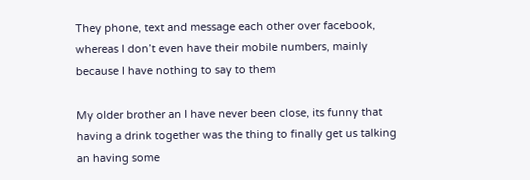They phone, text and message each other over facebook, whereas I don’t even have their mobile numbers, mainly because I have nothing to say to them

My older brother an I have never been close, its funny that having a drink together was the thing to finally get us talking an having some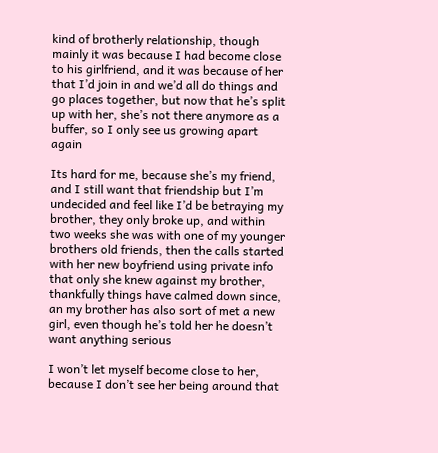kind of brotherly relationship, though mainly it was because I had become close to his girlfriend, and it was because of her that I’d join in and we’d all do things and go places together, but now that he’s split up with her, she’s not there anymore as a buffer, so I only see us growing apart again

Its hard for me, because she’s my friend, and I still want that friendship but I’m undecided and feel like I’d be betraying my brother, they only broke up, and within two weeks she was with one of my younger brothers old friends, then the calls started with her new boyfriend using private info that only she knew against my brother, thankfully things have calmed down since, an my brother has also sort of met a new girl, even though he’s told her he doesn’t want anything serious

I won’t let myself become close to her, because I don’t see her being around that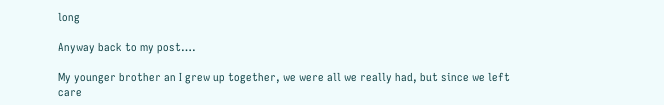long

Anyway back to my post….

My younger brother an I grew up together, we were all we really had, but since we left care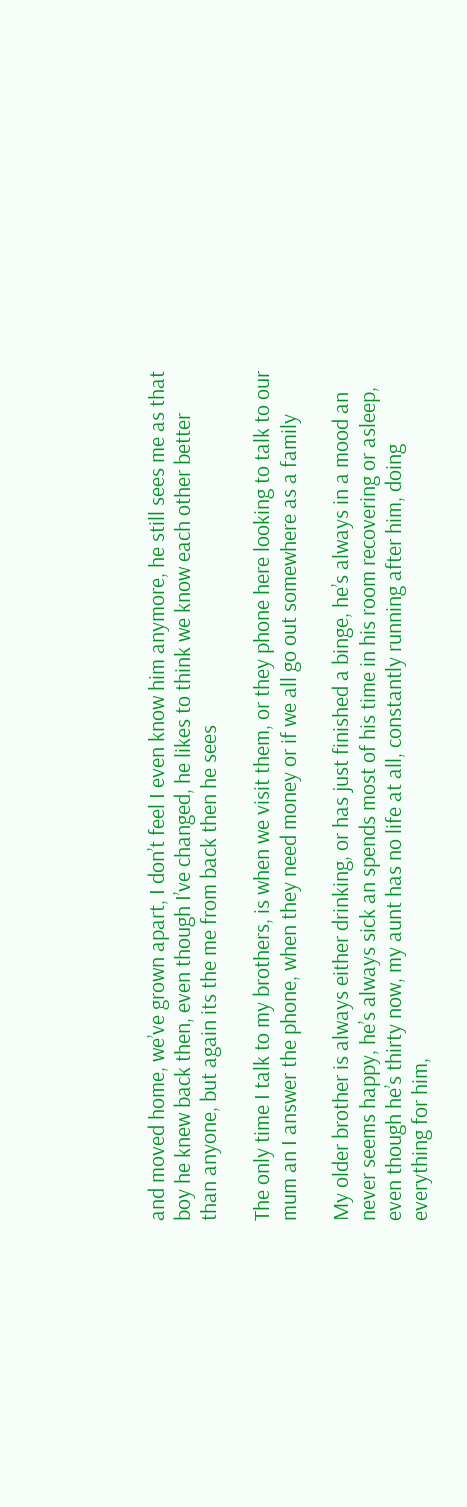and moved home, we’ve grown apart, I don’t feel I even know him anymore, he still sees me as that boy he knew back then, even though I’ve changed, he likes to think we know each other better than anyone, but again its the me from back then he sees

The only time I talk to my brothers, is when we visit them, or they phone here looking to talk to our mum an I answer the phone, when they need money or if we all go out somewhere as a family

My older brother is always either drinking, or has just finished a binge, he’s always in a mood an never seems happy, he’s always sick an spends most of his time in his room recovering or asleep, even though he’s thirty now, my aunt has no life at all, constantly running after him, doing everything for him,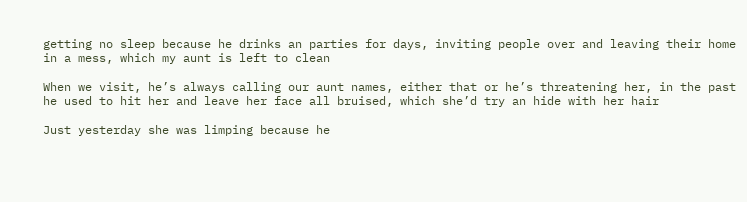getting no sleep because he drinks an parties for days, inviting people over and leaving their home in a mess, which my aunt is left to clean

When we visit, he’s always calling our aunt names, either that or he’s threatening her, in the past he used to hit her and leave her face all bruised, which she’d try an hide with her hair

Just yesterday she was limping because he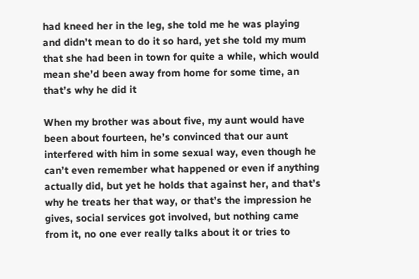had kneed her in the leg, she told me he was playing and didn’t mean to do it so hard, yet she told my mum that she had been in town for quite a while, which would mean she’d been away from home for some time, an that’s why he did it

When my brother was about five, my aunt would have been about fourteen, he’s convinced that our aunt interfered with him in some sexual way, even though he can’t even remember what happened or even if anything actually did, but yet he holds that against her, and that’s why he treats her that way, or that’s the impression he gives, social services got involved, but nothing came from it, no one ever really talks about it or tries to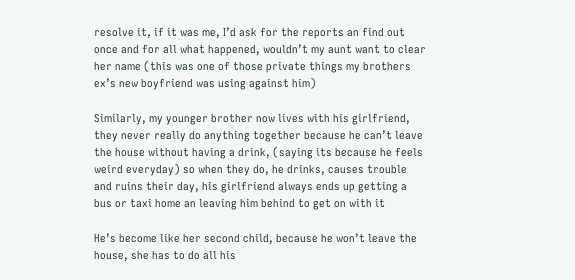resolve it, if it was me, I’d ask for the reports an find out once and for all what happened, wouldn’t my aunt want to clear her name (this was one of those private things my brothers ex’s new boyfriend was using against him)

Similarly, my younger brother now lives with his girlfriend, they never really do anything together because he can’t leave the house without having a drink, (saying its because he feels weird everyday) so when they do, he drinks, causes trouble and ruins their day, his girlfriend always ends up getting a bus or taxi home an leaving him behind to get on with it

He’s become like her second child, because he won’t leave the house, she has to do all his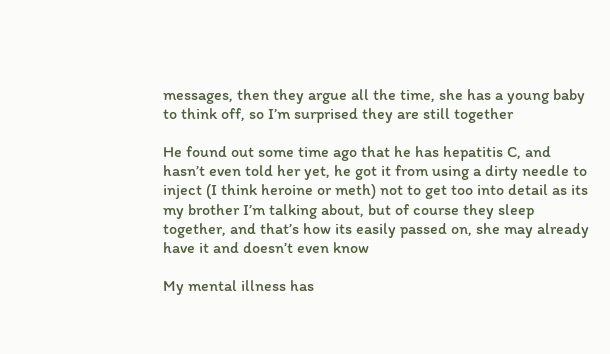messages, then they argue all the time, she has a young baby to think off, so I’m surprised they are still together

He found out some time ago that he has hepatitis C, and hasn’t even told her yet, he got it from using a dirty needle to inject (I think heroine or meth) not to get too into detail as its my brother I’m talking about, but of course they sleep together, and that’s how its easily passed on, she may already have it and doesn’t even know

My mental illness has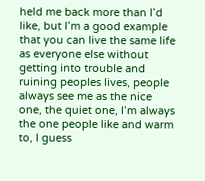held me back more than I’d like, but I’m a good example that you can live the same life as everyone else without getting into trouble and ruining peoples lives, people always see me as the nice one, the quiet one, I’m always the one people like and warm to, I guess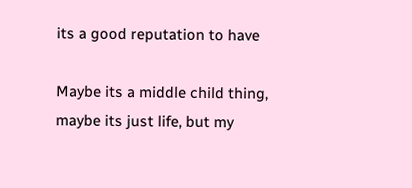its a good reputation to have

Maybe its a middle child thing, maybe its just life, but my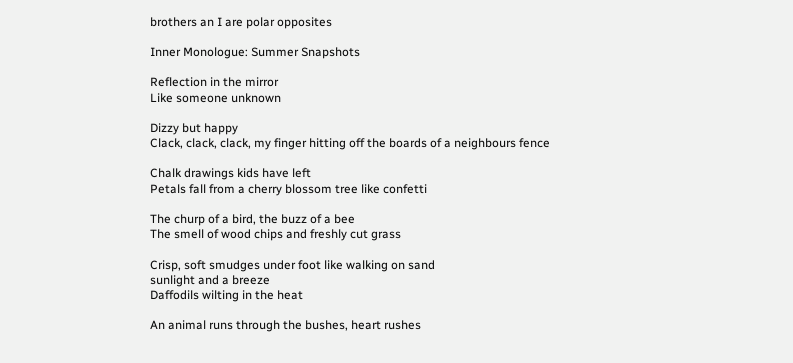brothers an I are polar opposites

Inner Monologue: Summer Snapshots

Reflection in the mirror
Like someone unknown

Dizzy but happy
Clack, clack, clack, my finger hitting off the boards of a neighbours fence

Chalk drawings kids have left
Petals fall from a cherry blossom tree like confetti

The churp of a bird, the buzz of a bee
The smell of wood chips and freshly cut grass

Crisp, soft smudges under foot like walking on sand
sunlight and a breeze
Daffodils wilting in the heat

An animal runs through the bushes, heart rushes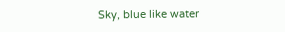Sky, blue like water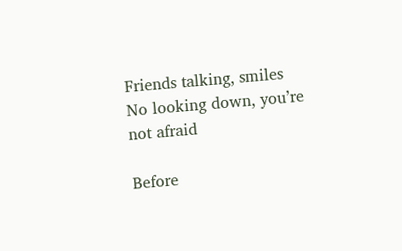Friends talking, smiles
No looking down, you’re not afraid

Before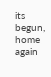its begun, home again